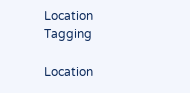Location Tagging

Location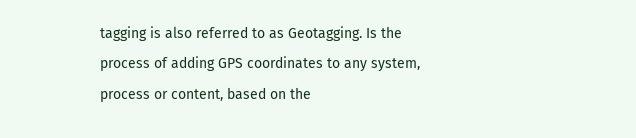tagging is also referred to as Geotagging. Is the process of adding GPS coordinates to any system, process or content, based on the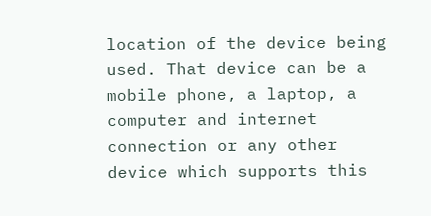location of the device being used. That device can be a mobile phone, a laptop, a computer and internet connection or any other device which supports this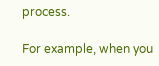process.

For example, when you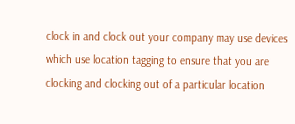clock in and clock out your company may use devices which use location tagging to ensure that you are clocking and clocking out of a particular location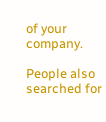of your company.

People also searched for